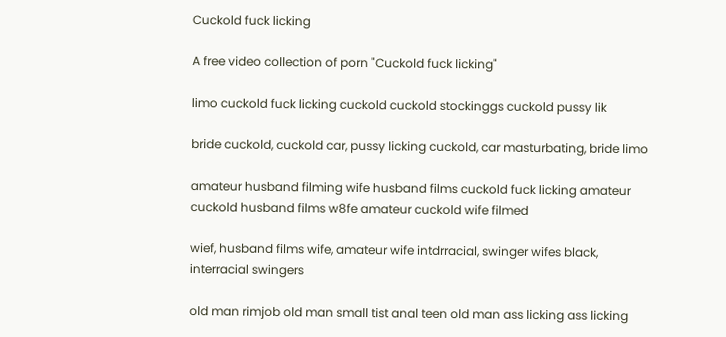Cuckold fuck licking

A free video collection of porn "Cuckold fuck licking"

limo cuckold fuck licking cuckold cuckold stockinggs cuckold pussy lik

bride cuckold, cuckold car, pussy licking cuckold, car masturbating, bride limo

amateur husband filming wife husband films cuckold fuck licking amateur cuckold husband films w8fe amateur cuckold wife filmed

wief, husband films wife, amateur wife intdrracial, swinger wifes black, interracial swingers

old man rimjob old man small tist anal teen old man ass licking ass licking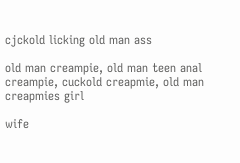cjckold licking old man ass

old man creampie, old man teen anal creampie, cuckold creapmie, old man creapmies girl

wife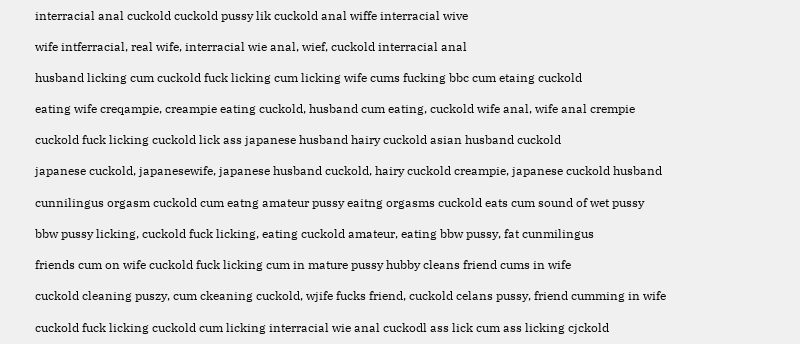interracial anal cuckold cuckold pussy lik cuckold anal wiffe interracial wive

wife intferracial, real wife, interracial wie anal, wief, cuckold interracial anal

husband licking cum cuckold fuck licking cum licking wife cums fucking bbc cum etaing cuckold

eating wife creqampie, creampie eating cuckold, husband cum eating, cuckold wife anal, wife anal crempie

cuckold fuck licking cuckold lick ass japanese husband hairy cuckold asian husband cuckold

japanese cuckold, japanesewife, japanese husband cuckold, hairy cuckold creampie, japanese cuckold husband

cunnilingus orgasm cuckold cum eatng amateur pussy eaitng orgasms cuckold eats cum sound of wet pussy

bbw pussy licking, cuckold fuck licking, eating cuckold amateur, eating bbw pussy, fat cunmilingus

friends cum on wife cuckold fuck licking cum in mature pussy hubby cleans friend cums in wife

cuckold cleaning puszy, cum ckeaning cuckold, wjife fucks friend, cuckold celans pussy, friend cumming in wife

cuckold fuck licking cuckold cum licking interracial wie anal cuckodl ass lick cum ass licking cjckold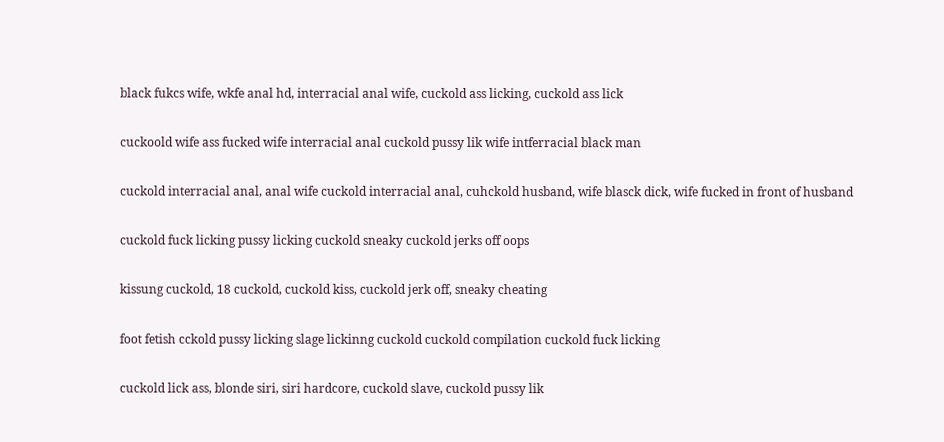black fukcs wife, wkfe anal hd, interracial anal wife, cuckold ass licking, cuckold ass lick

cuckoold wife ass fucked wife interracial anal cuckold pussy lik wife intferracial black man

cuckold interracial anal, anal wife cuckold interracial anal, cuhckold husband, wife blasck dick, wife fucked in front of husband

cuckold fuck licking pussy licking cuckold sneaky cuckold jerks off oops

kissung cuckold, 18 cuckold, cuckold kiss, cuckold jerk off, sneaky cheating

foot fetish cckold pussy licking slage lickinng cuckold cuckold compilation cuckold fuck licking

cuckold lick ass, blonde siri, siri hardcore, cuckold slave, cuckold pussy lik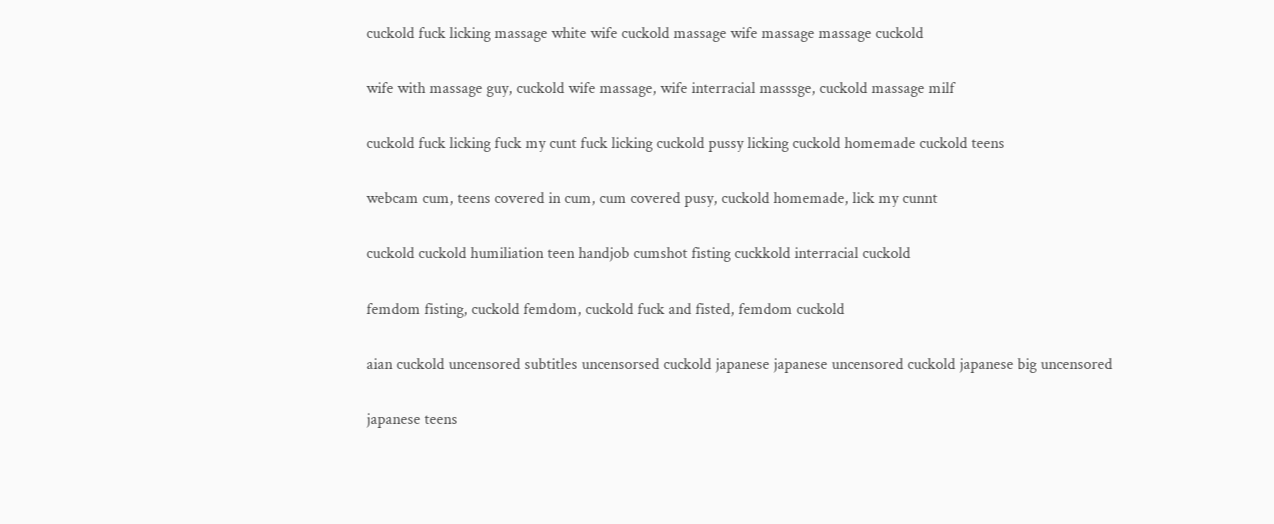cuckold fuck licking massage white wife cuckold massage wife massage massage cuckold

wife with massage guy, cuckold wife massage, wife interracial masssge, cuckold massage milf

cuckold fuck licking fuck my cunt fuck licking cuckold pussy licking cuckold homemade cuckold teens

webcam cum, teens covered in cum, cum covered pusy, cuckold homemade, lick my cunnt

cuckold cuckold humiliation teen handjob cumshot fisting cuckkold interracial cuckold

femdom fisting, cuckold femdom, cuckold fuck and fisted, femdom cuckold

aian cuckold uncensored subtitles uncensorsed cuckold japanese japanese uncensored cuckold japanese big uncensored

japanese teens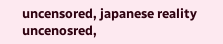uncensored, japanese reality uncenosred,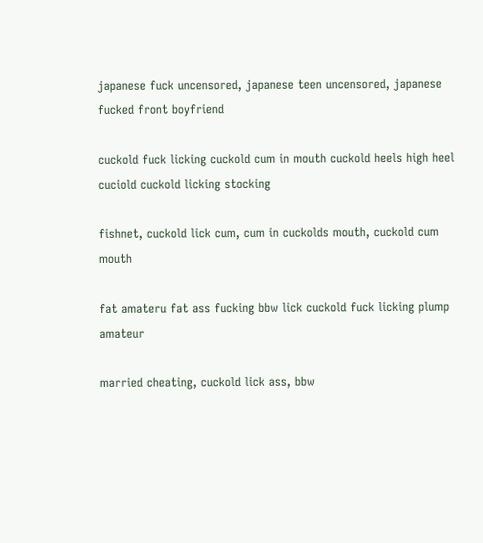japanese fuck uncensored, japanese teen uncensored, japanese fucked front boyfriend

cuckold fuck licking cuckold cum in mouth cuckold heels high heel cuciold cuckold licking stocking

fishnet, cuckold lick cum, cum in cuckolds mouth, cuckold cum mouth

fat amateru fat ass fucking bbw lick cuckold fuck licking plump amateur

married cheating, cuckold lick ass, bbw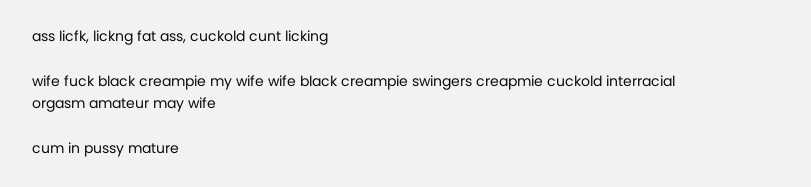ass licfk, lickng fat ass, cuckold cunt licking

wife fuck black creampie my wife wife black creampie swingers creapmie cuckold interracial orgasm amateur may wife

cum in pussy mature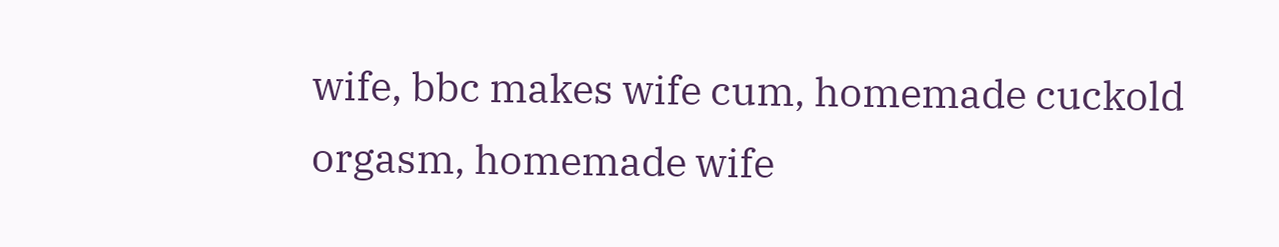wife, bbc makes wife cum, homemade cuckold orgasm, homemade wife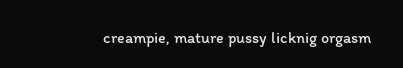creampie, mature pussy licknig orgasm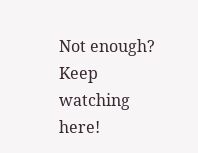Not enough? Keep watching here!